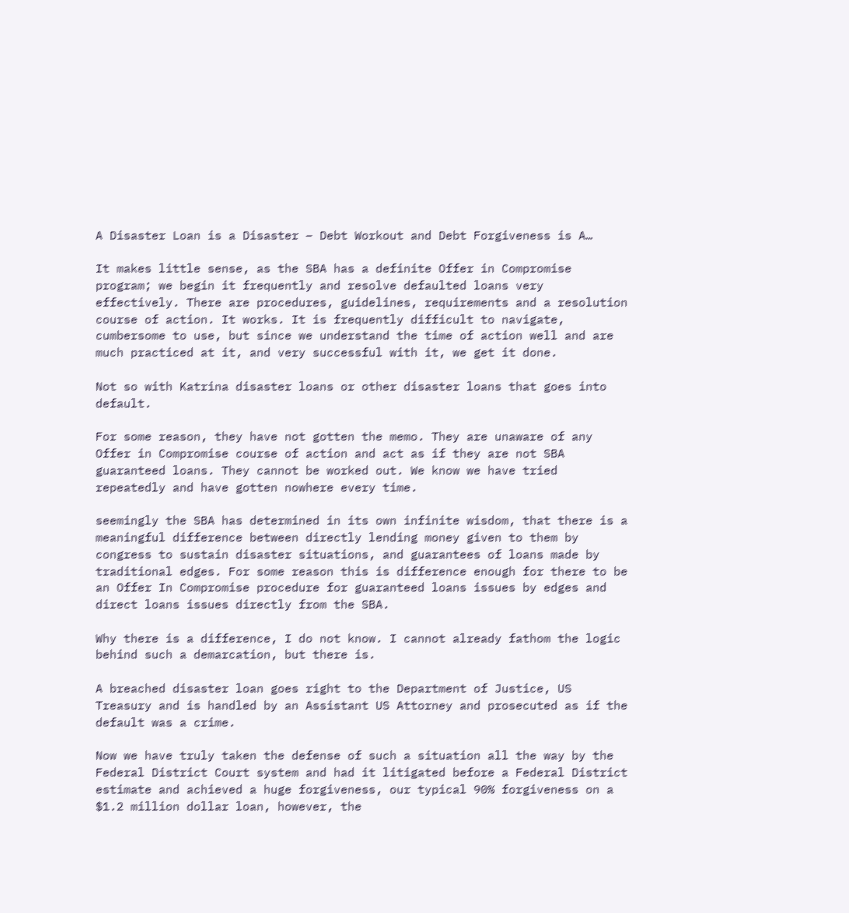A Disaster Loan is a Disaster – Debt Workout and Debt Forgiveness is A…

It makes little sense, as the SBA has a definite Offer in Compromise program; we begin it frequently and resolve defaulted loans very effectively. There are procedures, guidelines, requirements and a resolution course of action. It works. It is frequently difficult to navigate, cumbersome to use, but since we understand the time of action well and are much practiced at it, and very successful with it, we get it done.

Not so with Katrina disaster loans or other disaster loans that goes into default.

For some reason, they have not gotten the memo. They are unaware of any Offer in Compromise course of action and act as if they are not SBA guaranteed loans. They cannot be worked out. We know we have tried repeatedly and have gotten nowhere every time.

seemingly the SBA has determined in its own infinite wisdom, that there is a meaningful difference between directly lending money given to them by congress to sustain disaster situations, and guarantees of loans made by traditional edges. For some reason this is difference enough for there to be an Offer In Compromise procedure for guaranteed loans issues by edges and direct loans issues directly from the SBA.

Why there is a difference, I do not know. I cannot already fathom the logic behind such a demarcation, but there is.

A breached disaster loan goes right to the Department of Justice, US Treasury and is handled by an Assistant US Attorney and prosecuted as if the default was a crime.

Now we have truly taken the defense of such a situation all the way by the Federal District Court system and had it litigated before a Federal District estimate and achieved a huge forgiveness, our typical 90% forgiveness on a $1.2 million dollar loan, however, the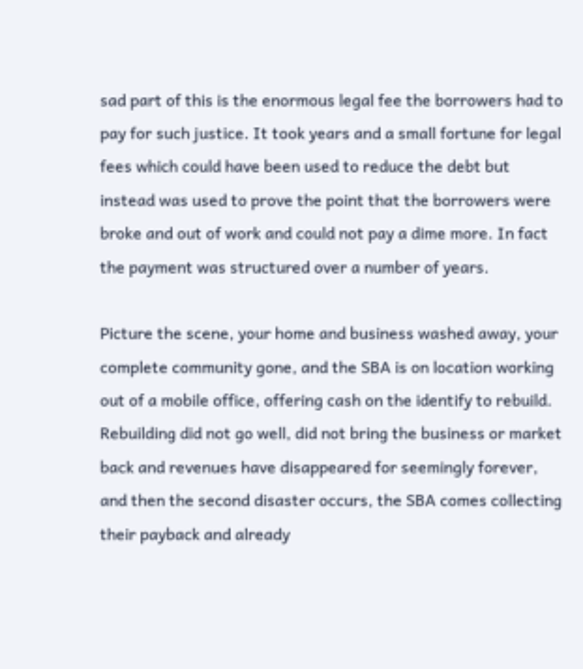sad part of this is the enormous legal fee the borrowers had to pay for such justice. It took years and a small fortune for legal fees which could have been used to reduce the debt but instead was used to prove the point that the borrowers were broke and out of work and could not pay a dime more. In fact the payment was structured over a number of years.

Picture the scene, your home and business washed away, your complete community gone, and the SBA is on location working out of a mobile office, offering cash on the identify to rebuild. Rebuilding did not go well, did not bring the business or market back and revenues have disappeared for seemingly forever, and then the second disaster occurs, the SBA comes collecting their payback and already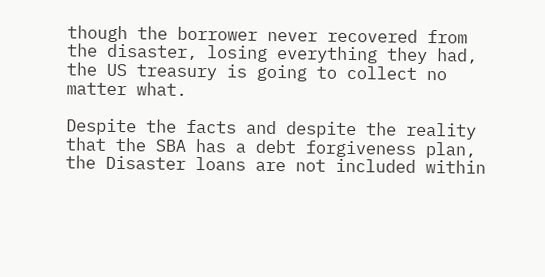though the borrower never recovered from the disaster, losing everything they had, the US treasury is going to collect no matter what.

Despite the facts and despite the reality that the SBA has a debt forgiveness plan, the Disaster loans are not included within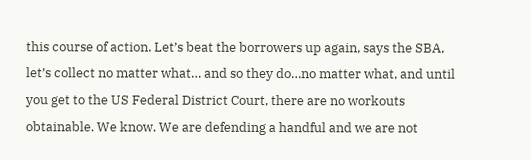this course of action. Let’s beat the borrowers up again, says the SBA, let’s collect no matter what… and so they do…no matter what, and until you get to the US Federal District Court, there are no workouts obtainable. We know. We are defending a handful and we are not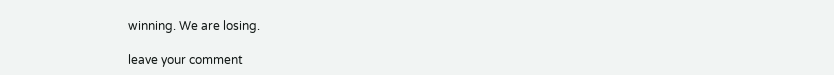winning. We are losing.

leave your comment